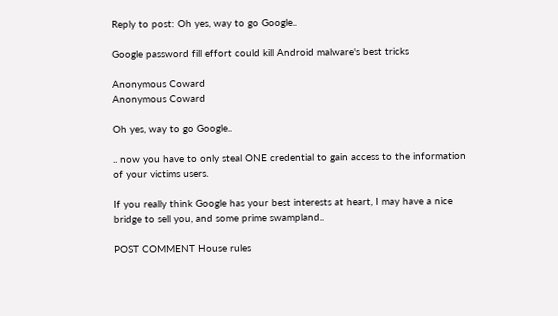Reply to post: Oh yes, way to go Google..

Google password fill effort could kill Android malware's best tricks

Anonymous Coward
Anonymous Coward

Oh yes, way to go Google..

.. now you have to only steal ONE credential to gain access to the information of your victims users.

If you really think Google has your best interests at heart, I may have a nice bridge to sell you, and some prime swampland..

POST COMMENT House rules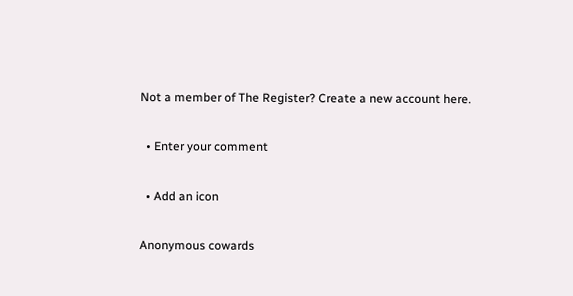Not a member of The Register? Create a new account here.

  • Enter your comment

  • Add an icon

Anonymous cowards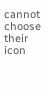cannot choose their icon